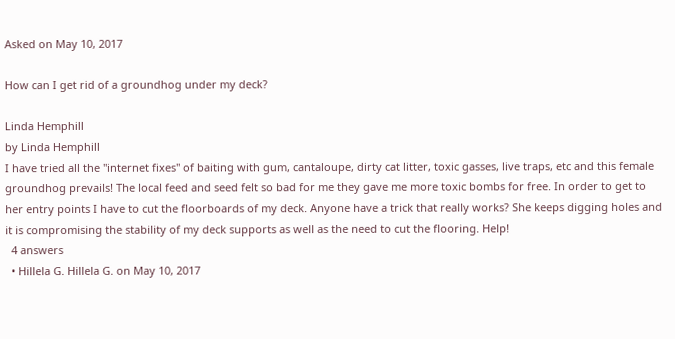Asked on May 10, 2017

How can I get rid of a groundhog under my deck?

Linda Hemphill
by Linda Hemphill
I have tried all the "internet fixes" of baiting with gum, cantaloupe, dirty cat litter, toxic gasses, live traps, etc and this female groundhog prevails! The local feed and seed felt so bad for me they gave me more toxic bombs for free. In order to get to her entry points I have to cut the floorboards of my deck. Anyone have a trick that really works? She keeps digging holes and it is compromising the stability of my deck supports as well as the need to cut the flooring. Help!
  4 answers
  • Hillela G. Hillela G. on May 10, 2017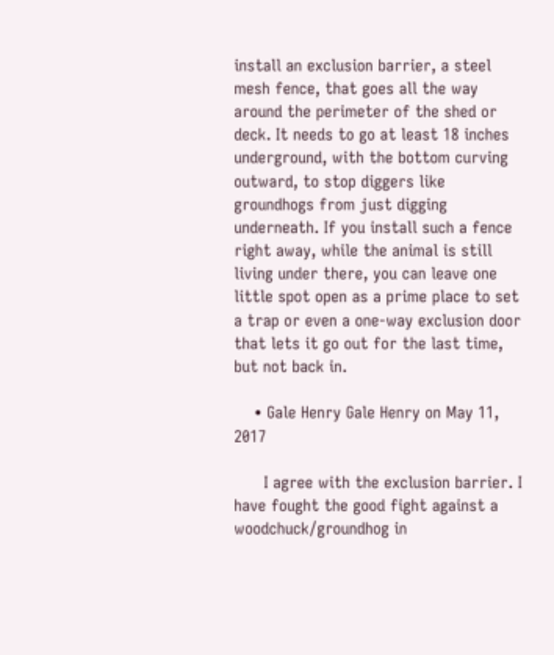install an exclusion barrier, a steel mesh fence, that goes all the way around the perimeter of the shed or deck. It needs to go at least 18 inches underground, with the bottom curving outward, to stop diggers like groundhogs from just digging underneath. If you install such a fence right away, while the animal is still living under there, you can leave one little spot open as a prime place to set a trap or even a one-way exclusion door that lets it go out for the last time, but not back in.

    • Gale Henry Gale Henry on May 11, 2017

      I agree with the exclusion barrier. I have fought the good fight against a woodchuck/groundhog in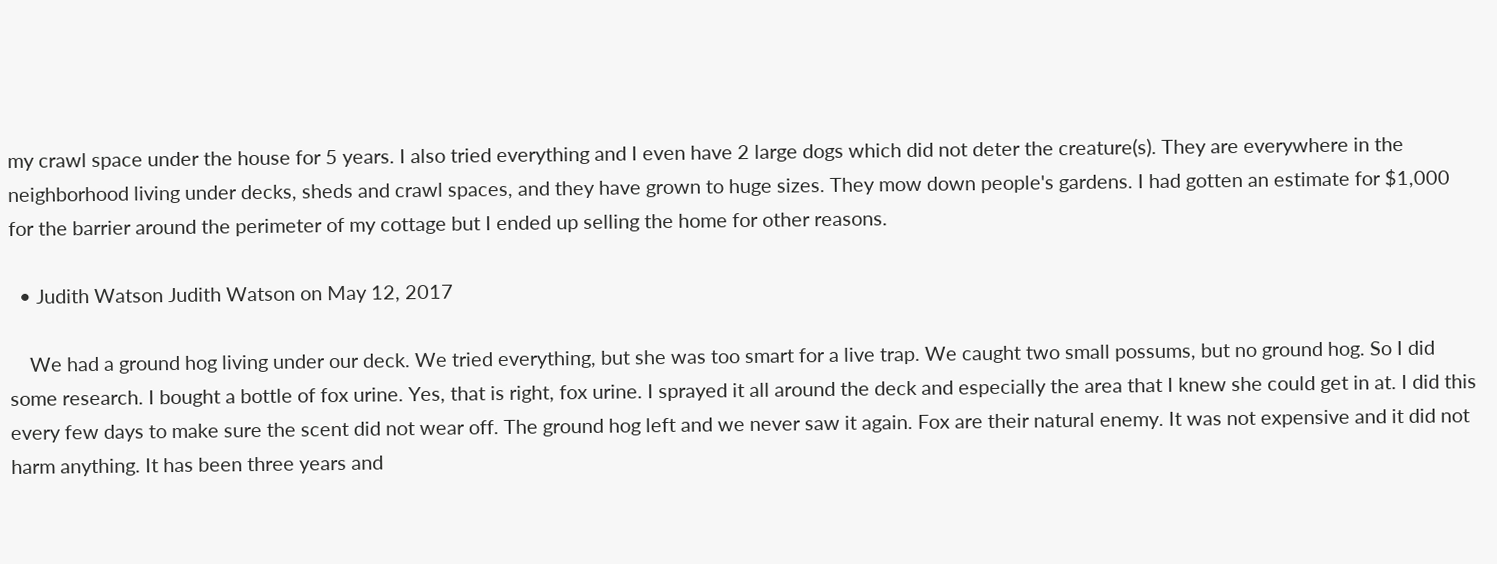my crawl space under the house for 5 years. I also tried everything and I even have 2 large dogs which did not deter the creature(s). They are everywhere in the neighborhood living under decks, sheds and crawl spaces, and they have grown to huge sizes. They mow down people's gardens. I had gotten an estimate for $1,000 for the barrier around the perimeter of my cottage but I ended up selling the home for other reasons.

  • Judith Watson Judith Watson on May 12, 2017

    We had a ground hog living under our deck. We tried everything, but she was too smart for a live trap. We caught two small possums, but no ground hog. So I did some research. I bought a bottle of fox urine. Yes, that is right, fox urine. I sprayed it all around the deck and especially the area that I knew she could get in at. I did this every few days to make sure the scent did not wear off. The ground hog left and we never saw it again. Fox are their natural enemy. It was not expensive and it did not harm anything. It has been three years and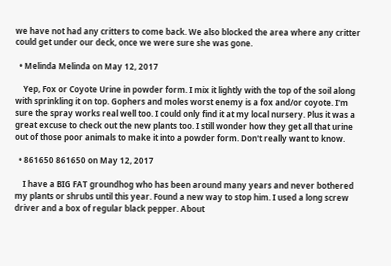we have not had any critters to come back. We also blocked the area where any critter could get under our deck, once we were sure she was gone.

  • Melinda Melinda on May 12, 2017

    Yep, Fox or Coyote Urine in powder form. I mix it lightly with the top of the soil along with sprinkling it on top. Gophers and moles worst enemy is a fox and/or coyote. I'm sure the spray works real well too. I could only find it at my local nursery. Plus it was a great excuse to check out the new plants too. I still wonder how they get all that urine out of those poor animals to make it into a powder form. Don't really want to know.

  • 861650 861650 on May 12, 2017

    I have a BIG FAT groundhog who has been around many years and never bothered my plants or shrubs until this year. Found a new way to stop him. I used a long screw driver and a box of regular black pepper. About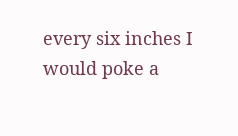every six inches I would poke a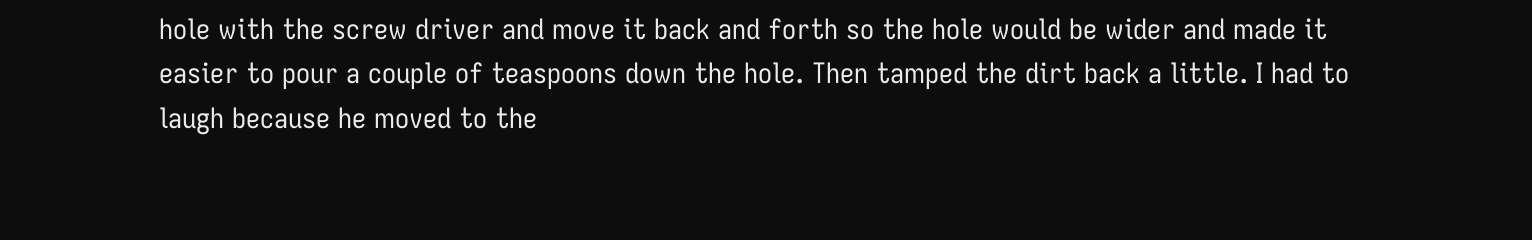hole with the screw driver and move it back and forth so the hole would be wider and made it easier to pour a couple of teaspoons down the hole. Then tamped the dirt back a little. I had to laugh because he moved to the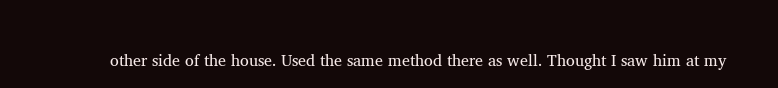other side of the house. Used the same method there as well. Thought I saw him at my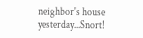neighbor's house yesterday...Snort!